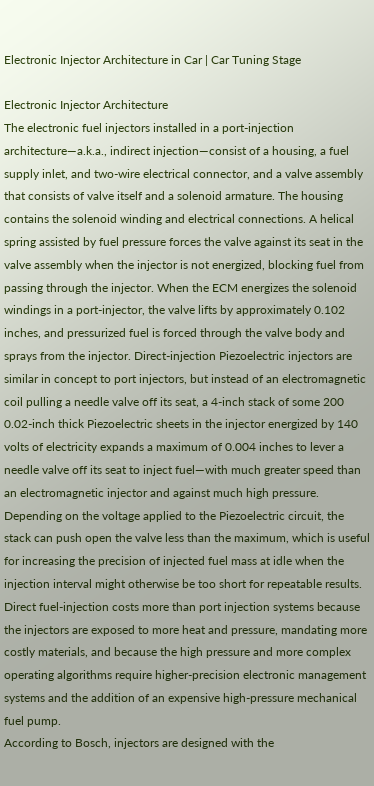Electronic Injector Architecture in Car | Car Tuning Stage

Electronic Injector Architecture
The electronic fuel injectors installed in a port-injection architecture—a.k.a., indirect injection—consist of a housing, a fuel supply inlet, and two-wire electrical connector, and a valve assembly that consists of valve itself and a solenoid armature. The housing contains the solenoid winding and electrical connections. A helical spring assisted by fuel pressure forces the valve against its seat in the valve assembly when the injector is not energized, blocking fuel from passing through the injector. When the ECM energizes the solenoid windings in a port-injector, the valve lifts by approximately 0.102 inches, and pressurized fuel is forced through the valve body and sprays from the injector. Direct-injection Piezoelectric injectors are similar in concept to port injectors, but instead of an electromagnetic coil pulling a needle valve off its seat, a 4-inch stack of some 200 0.02-inch thick Piezoelectric sheets in the injector energized by 140 volts of electricity expands a maximum of 0.004 inches to lever a needle valve off its seat to inject fuel—with much greater speed than an electromagnetic injector and against much high pressure. Depending on the voltage applied to the Piezoelectric circuit, the stack can push open the valve less than the maximum, which is useful for increasing the precision of injected fuel mass at idle when the injection interval might otherwise be too short for repeatable results. Direct fuel-injection costs more than port injection systems because the injectors are exposed to more heat and pressure, mandating more costly materials, and because the high pressure and more complex operating algorithms require higher-precision electronic management systems and the addition of an expensive high-pressure mechanical fuel pump.
According to Bosch, injectors are designed with the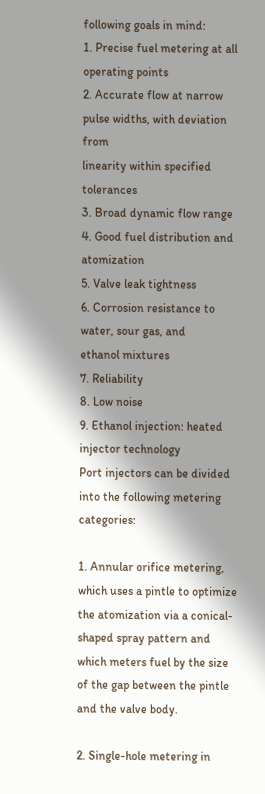following goals in mind:
1. Precise fuel metering at all operating points
2. Accurate flow at narrow pulse widths, with deviation from
linearity within specified tolerances
3. Broad dynamic flow range
4. Good fuel distribution and atomization
5. Valve leak tightness
6. Corrosion resistance to water, sour gas, and
ethanol mixtures
7. Reliability
8. Low noise
9. Ethanol injection: heated injector technology
Port injectors can be divided into the following metering categories:

1. Annular orifice metering, which uses a pintle to optimize the atomization via a conical-shaped spray pattern and which meters fuel by the size of the gap between the pintle and the valve body.

2. Single-hole metering in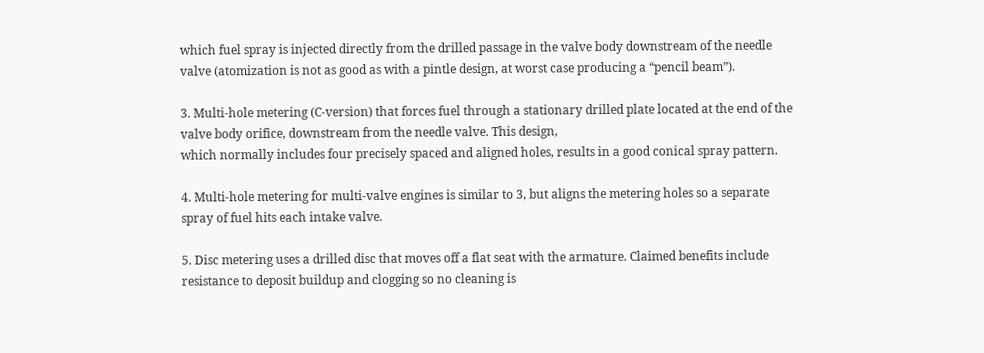which fuel spray is injected directly from the drilled passage in the valve body downstream of the needle valve (atomization is not as good as with a pintle design, at worst case producing a “pencil beam”).

3. Multi-hole metering (C-version) that forces fuel through a stationary drilled plate located at the end of the valve body orifice, downstream from the needle valve. This design,
which normally includes four precisely spaced and aligned holes, results in a good conical spray pattern.

4. Multi-hole metering for multi-valve engines is similar to 3, but aligns the metering holes so a separate spray of fuel hits each intake valve.

5. Disc metering uses a drilled disc that moves off a flat seat with the armature. Claimed benefits include resistance to deposit buildup and clogging so no cleaning is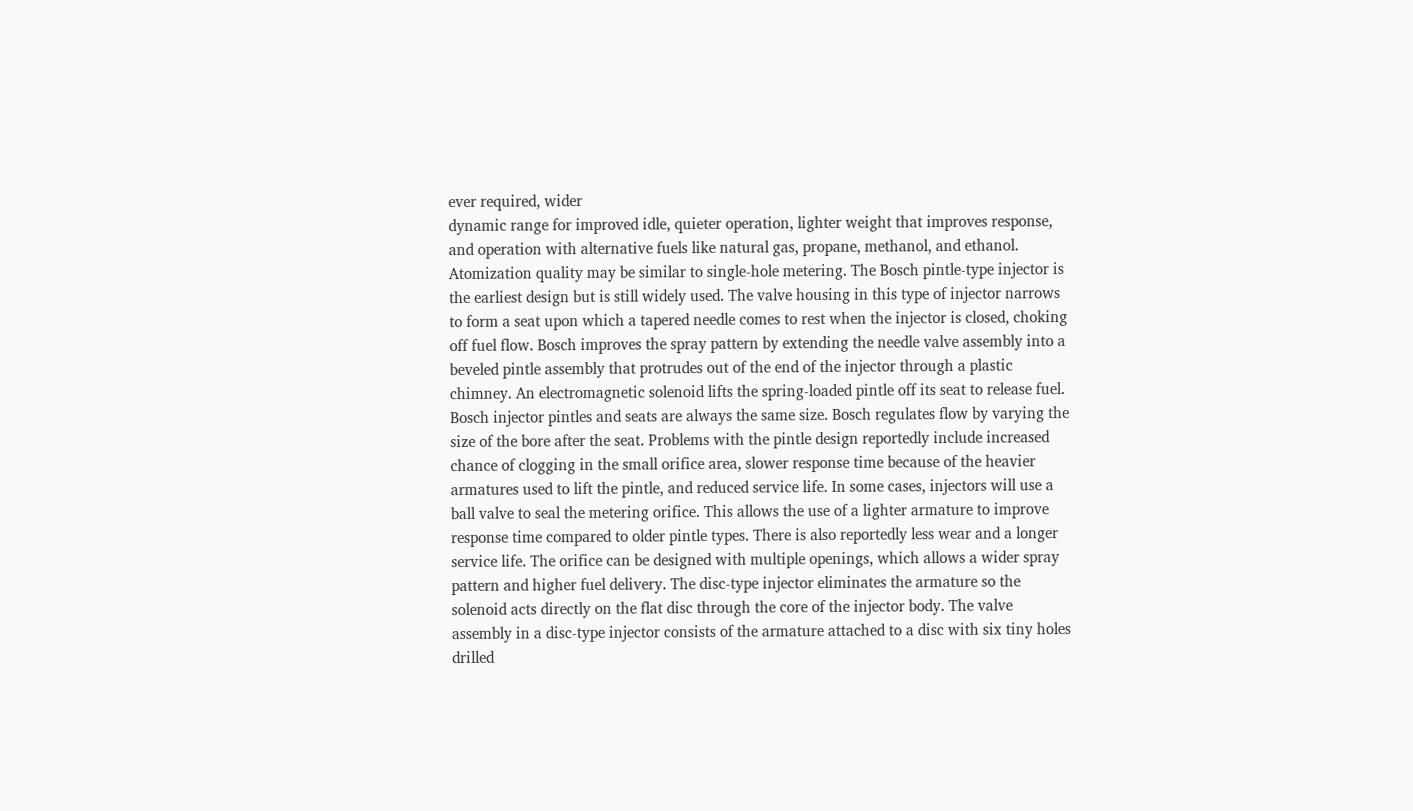ever required, wider
dynamic range for improved idle, quieter operation, lighter weight that improves response, and operation with alternative fuels like natural gas, propane, methanol, and ethanol. Atomization quality may be similar to single-hole metering. The Bosch pintle-type injector is the earliest design but is still widely used. The valve housing in this type of injector narrows to form a seat upon which a tapered needle comes to rest when the injector is closed, choking off fuel flow. Bosch improves the spray pattern by extending the needle valve assembly into a beveled pintle assembly that protrudes out of the end of the injector through a plastic chimney. An electromagnetic solenoid lifts the spring-loaded pintle off its seat to release fuel. Bosch injector pintles and seats are always the same size. Bosch regulates flow by varying the size of the bore after the seat. Problems with the pintle design reportedly include increased chance of clogging in the small orifice area, slower response time because of the heavier armatures used to lift the pintle, and reduced service life. In some cases, injectors will use a ball valve to seal the metering orifice. This allows the use of a lighter armature to improve response time compared to older pintle types. There is also reportedly less wear and a longer service life. The orifice can be designed with multiple openings, which allows a wider spray pattern and higher fuel delivery. The disc-type injector eliminates the armature so the solenoid acts directly on the flat disc through the core of the injector body. The valve assembly in a disc-type injector consists of the armature attached to a disc with six tiny holes drilled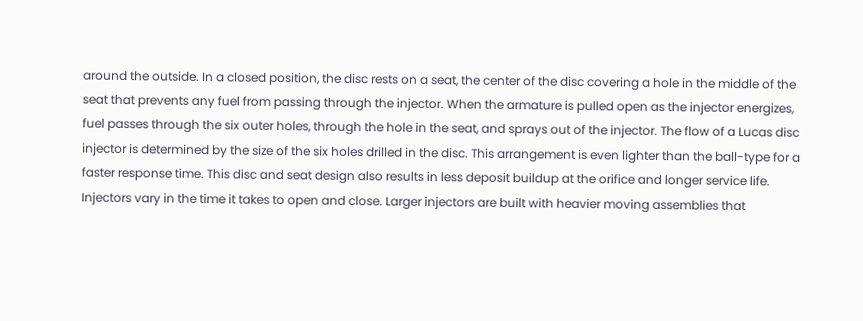around the outside. In a closed position, the disc rests on a seat, the center of the disc covering a hole in the middle of the seat that prevents any fuel from passing through the injector. When the armature is pulled open as the injector energizes, fuel passes through the six outer holes, through the hole in the seat, and sprays out of the injector. The flow of a Lucas disc injector is determined by the size of the six holes drilled in the disc. This arrangement is even lighter than the ball-type for a faster response time. This disc and seat design also results in less deposit buildup at the orifice and longer service life. Injectors vary in the time it takes to open and close. Larger injectors are built with heavier moving assemblies that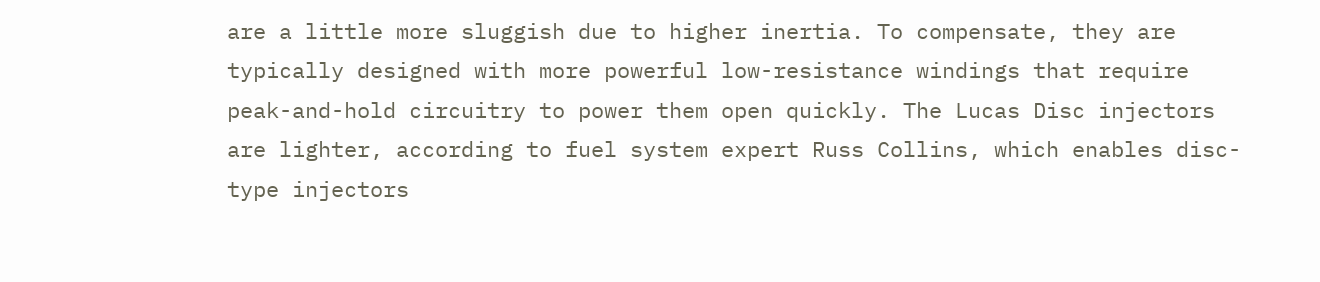are a little more sluggish due to higher inertia. To compensate, they are typically designed with more powerful low-resistance windings that require peak-and-hold circuitry to power them open quickly. The Lucas Disc injectors are lighter, according to fuel system expert Russ Collins, which enables disc-type injectors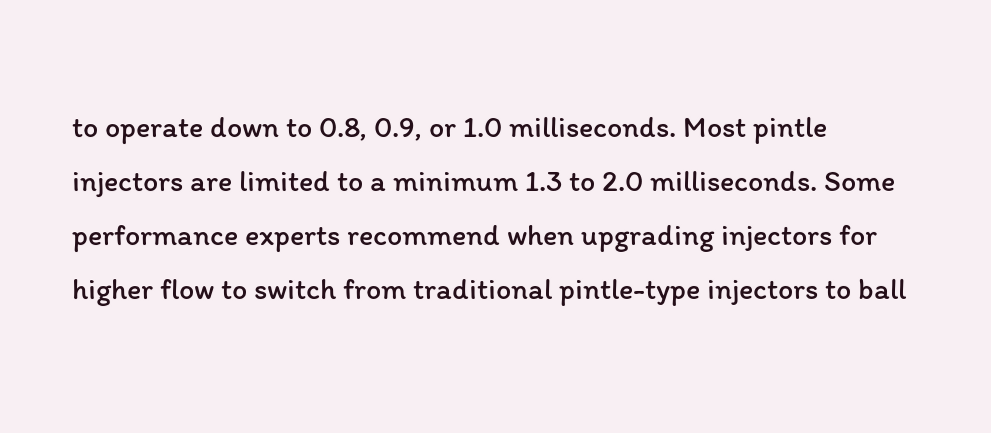to operate down to 0.8, 0.9, or 1.0 milliseconds. Most pintle injectors are limited to a minimum 1.3 to 2.0 milliseconds. Some performance experts recommend when upgrading injectors for higher flow to switch from traditional pintle-type injectors to ball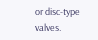or disc-type valves.